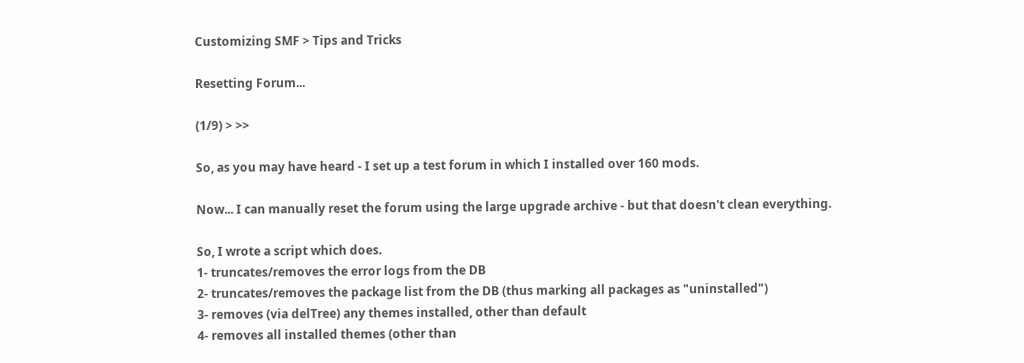Customizing SMF > Tips and Tricks

Resetting Forum...

(1/9) > >>

So, as you may have heard - I set up a test forum in which I installed over 160 mods.

Now... I can manually reset the forum using the large upgrade archive - but that doesn't clean everything.

So, I wrote a script which does.
1- truncates/removes the error logs from the DB
2- truncates/removes the package list from the DB (thus marking all packages as "uninstalled")
3- removes (via delTree) any themes installed, other than default
4- removes all installed themes (other than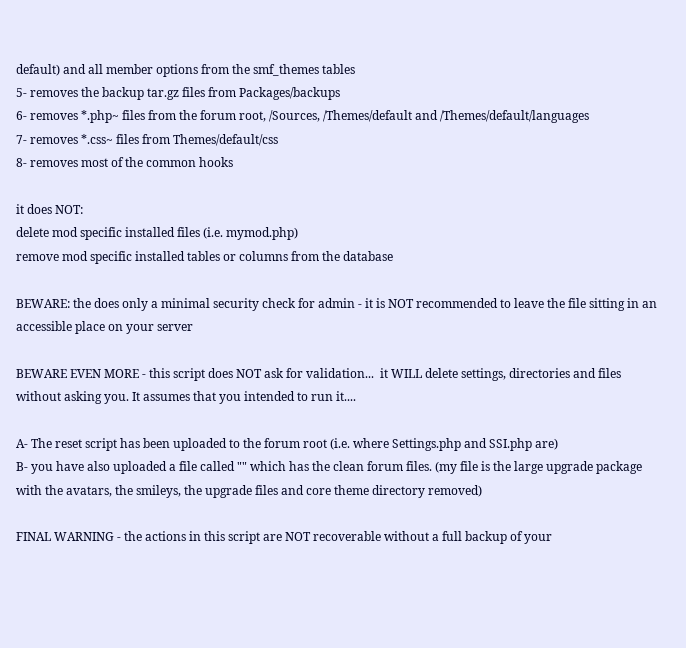default) and all member options from the smf_themes tables
5- removes the backup tar.gz files from Packages/backups
6- removes *.php~ files from the forum root, /Sources, /Themes/default and /Themes/default/languages
7- removes *.css~ files from Themes/default/css
8- removes most of the common hooks

it does NOT:
delete mod specific installed files (i.e. mymod.php)
remove mod specific installed tables or columns from the database

BEWARE: the does only a minimal security check for admin - it is NOT recommended to leave the file sitting in an accessible place on your server

BEWARE EVEN MORE - this script does NOT ask for validation...  it WILL delete settings, directories and files without asking you. It assumes that you intended to run it....

A- The reset script has been uploaded to the forum root (i.e. where Settings.php and SSI.php are)
B- you have also uploaded a file called "" which has the clean forum files. (my file is the large upgrade package with the avatars, the smileys, the upgrade files and core theme directory removed)

FINAL WARNING - the actions in this script are NOT recoverable without a full backup of your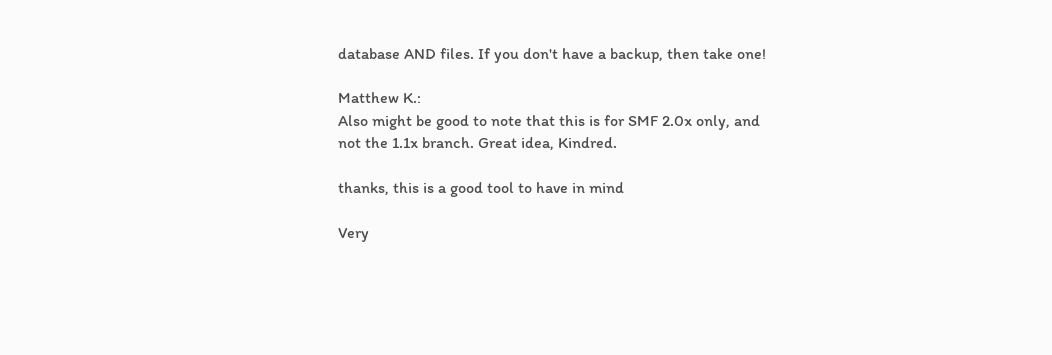database AND files. If you don't have a backup, then take one!

Matthew K.:
Also might be good to note that this is for SMF 2.0x only, and not the 1.1x branch. Great idea, Kindred.

thanks, this is a good tool to have in mind

Very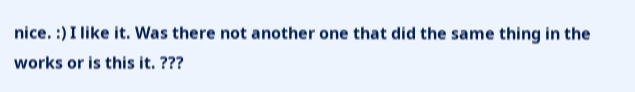nice. :) I like it. Was there not another one that did the same thing in the works or is this it. ???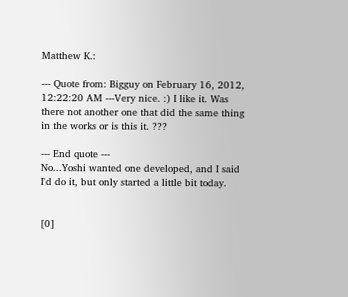Matthew K.:

--- Quote from: Bigguy on February 16, 2012, 12:22:20 AM ---Very nice. :) I like it. Was there not another one that did the same thing in the works or is this it. ???

--- End quote ---
No...Yoshi wanted one developed, and I said I'd do it, but only started a little bit today.


[0]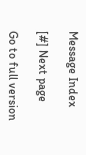Message Index

[#] Next page

Go to full version